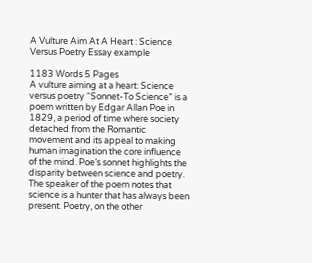A Vulture Aim At A Heart : Science Versus Poetry Essay example

1183 Words 5 Pages
A vulture aiming at a heart: Science versus poetry “Sonnet-To Science” is a poem written by Edgar Allan Poe in 1829, a period of time where society detached from the Romantic movement and its appeal to making human imagination the core influence of the mind. Poe’s sonnet highlights the disparity between science and poetry. The speaker of the poem notes that science is a hunter that has always been present. Poetry, on the other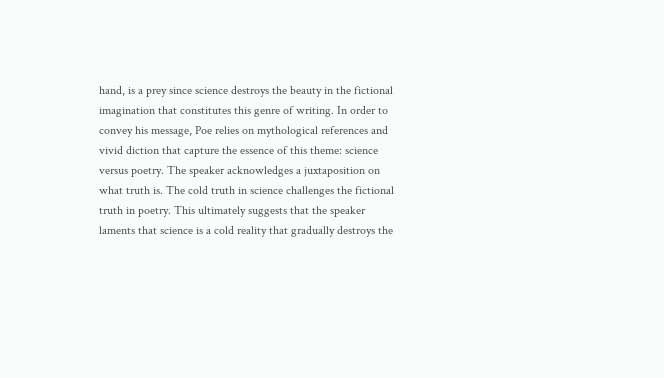hand, is a prey since science destroys the beauty in the fictional imagination that constitutes this genre of writing. In order to convey his message, Poe relies on mythological references and vivid diction that capture the essence of this theme: science versus poetry. The speaker acknowledges a juxtaposition on what truth is. The cold truth in science challenges the fictional truth in poetry. This ultimately suggests that the speaker laments that science is a cold reality that gradually destroys the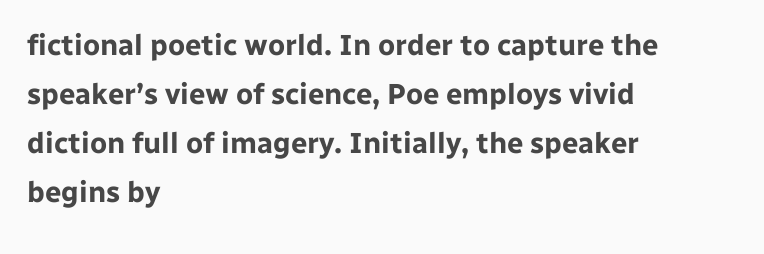fictional poetic world. In order to capture the speaker’s view of science, Poe employs vivid diction full of imagery. Initially, the speaker begins by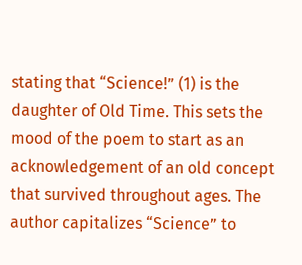stating that “Science!” (1) is the daughter of Old Time. This sets the mood of the poem to start as an acknowledgement of an old concept that survived throughout ages. The author capitalizes “Science” to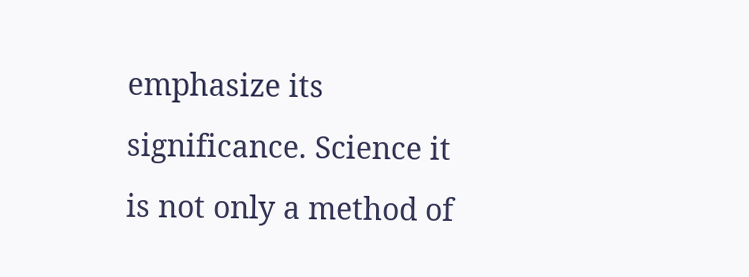emphasize its significance. Science it is not only a method of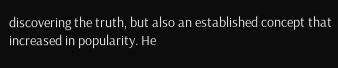discovering the truth, but also an established concept that increased in popularity. He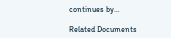continues by…

Related Documents